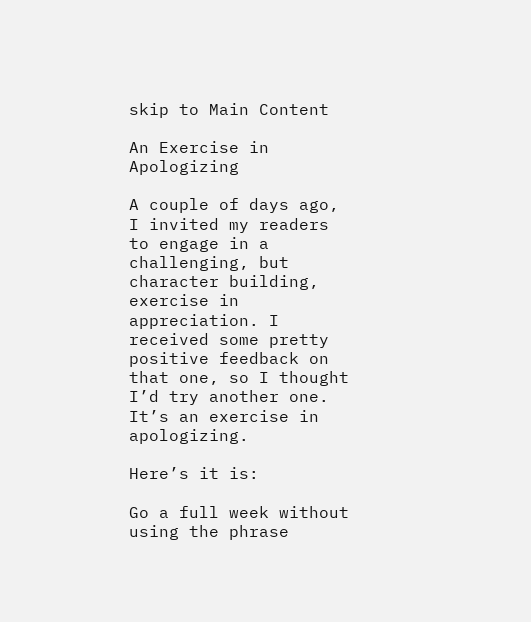skip to Main Content

An Exercise in Apologizing

A couple of days ago, I invited my readers to engage in a challenging, but character building, exercise in appreciation. I received some pretty positive feedback on that one, so I thought I’d try another one. It’s an exercise in apologizing.

Here’s it is:

Go a full week without using the phrase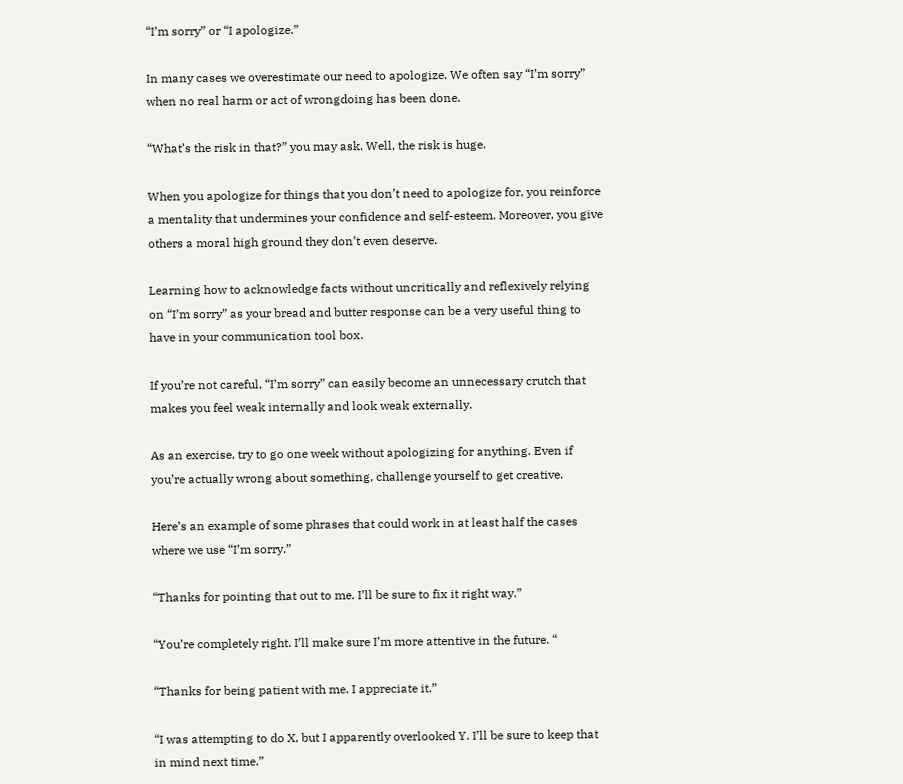“I’m sorry” or “I apologize.”

In many cases we overestimate our need to apologize. We often say “I’m sorry” when no real harm or act of wrongdoing has been done.

“What’s the risk in that?” you may ask. Well, the risk is huge.

When you apologize for things that you don’t need to apologize for, you reinforce a mentality that undermines your confidence and self-esteem. Moreover, you give others a moral high ground they don’t even deserve.

Learning how to acknowledge facts without uncritically and reflexively relying on “I’m sorry” as your bread and butter response can be a very useful thing to have in your communication tool box.

If you’re not careful, “I’m sorry” can easily become an unnecessary crutch that makes you feel weak internally and look weak externally.

As an exercise, try to go one week without apologizing for anything. Even if you’re actually wrong about something, challenge yourself to get creative.

Here’s an example of some phrases that could work in at least half the cases where we use “I’m sorry.”

“Thanks for pointing that out to me. I’ll be sure to fix it right way.”

“You’re completely right. I’ll make sure I’m more attentive in the future. “

“Thanks for being patient with me. I appreciate it.”

“I was attempting to do X, but I apparently overlooked Y. I’ll be sure to keep that in mind next time.”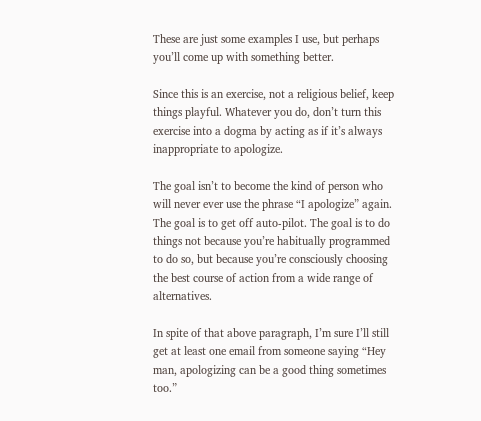These are just some examples I use, but perhaps you’ll come up with something better.

Since this is an exercise, not a religious belief, keep things playful. Whatever you do, don’t turn this exercise into a dogma by acting as if it’s always inappropriate to apologize.

The goal isn’t to become the kind of person who will never ever use the phrase “I apologize” again. The goal is to get off auto-pilot. The goal is to do things not because you’re habitually programmed to do so, but because you’re consciously choosing the best course of action from a wide range of alternatives.

In spite of that above paragraph, I’m sure I’ll still get at least one email from someone saying “Hey man, apologizing can be a good thing sometimes too.”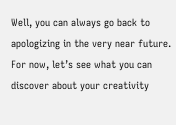Well, you can always go back to apologizing in the very near future. For now, let’s see what you can discover about your creativity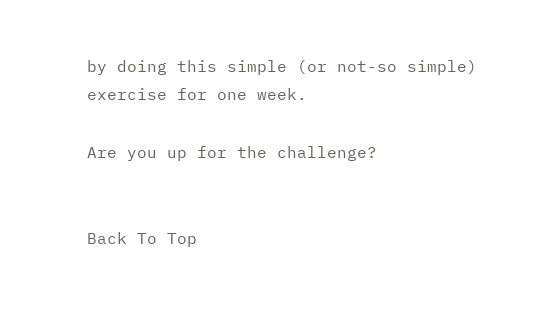by doing this simple (or not-so simple) exercise for one week.

Are you up for the challenge?


Back To Top